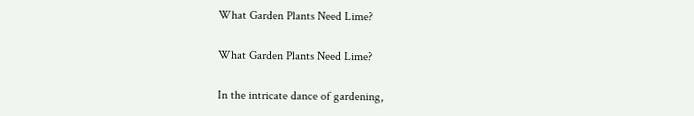What Garden Plants Need Lime?

What Garden Plants Need Lime?

In the intricate dance of gardening,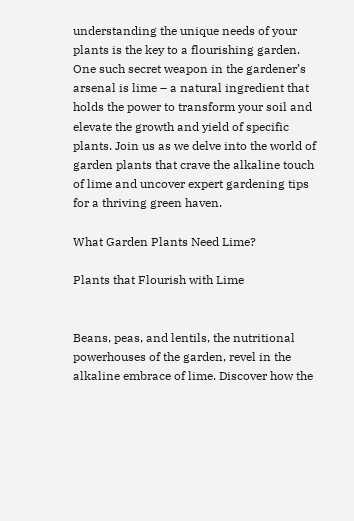understanding the unique needs of your plants is the key to a flourishing garden. One such secret weapon in the gardener’s arsenal is lime – a natural ingredient that holds the power to transform your soil and elevate the growth and yield of specific plants. Join us as we delve into the world of garden plants that crave the alkaline touch of lime and uncover expert gardening tips for a thriving green haven.

What Garden Plants Need Lime?

Plants that Flourish with Lime


Beans, peas, and lentils, the nutritional powerhouses of the garden, revel in the alkaline embrace of lime. Discover how the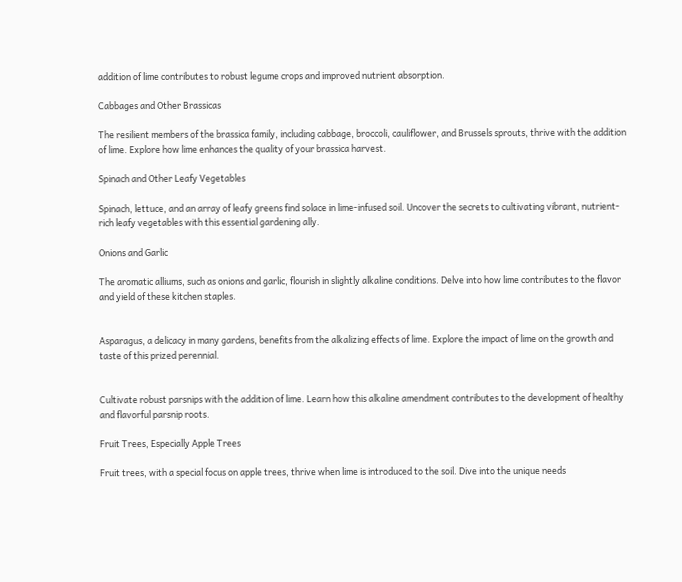addition of lime contributes to robust legume crops and improved nutrient absorption.

Cabbages and Other Brassicas

The resilient members of the brassica family, including cabbage, broccoli, cauliflower, and Brussels sprouts, thrive with the addition of lime. Explore how lime enhances the quality of your brassica harvest.

Spinach and Other Leafy Vegetables

Spinach, lettuce, and an array of leafy greens find solace in lime-infused soil. Uncover the secrets to cultivating vibrant, nutrient-rich leafy vegetables with this essential gardening ally.

Onions and Garlic

The aromatic alliums, such as onions and garlic, flourish in slightly alkaline conditions. Delve into how lime contributes to the flavor and yield of these kitchen staples.


Asparagus, a delicacy in many gardens, benefits from the alkalizing effects of lime. Explore the impact of lime on the growth and taste of this prized perennial.


Cultivate robust parsnips with the addition of lime. Learn how this alkaline amendment contributes to the development of healthy and flavorful parsnip roots.

Fruit Trees, Especially Apple Trees

Fruit trees, with a special focus on apple trees, thrive when lime is introduced to the soil. Dive into the unique needs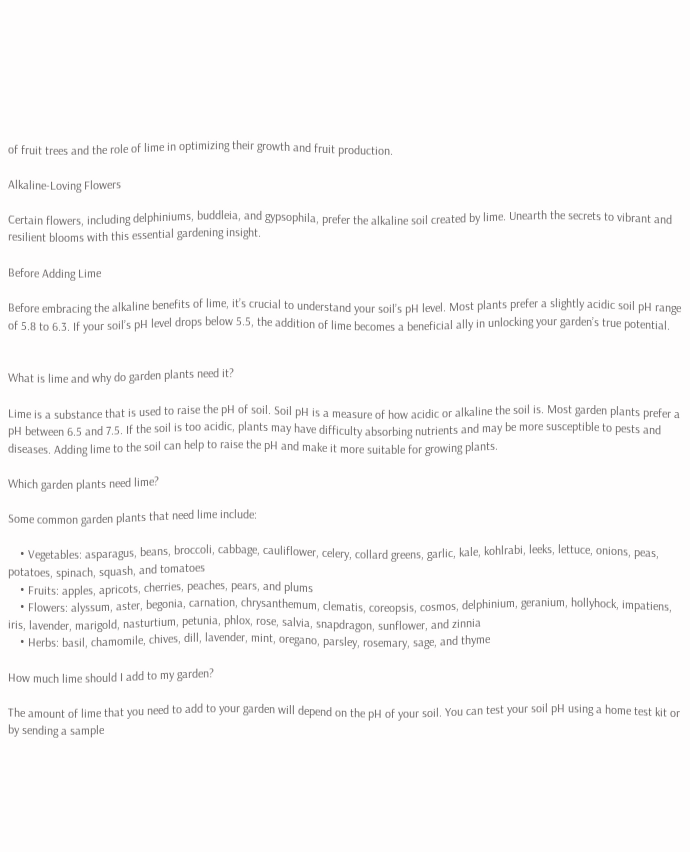of fruit trees and the role of lime in optimizing their growth and fruit production.

Alkaline-Loving Flowers

Certain flowers, including delphiniums, buddleia, and gypsophila, prefer the alkaline soil created by lime. Unearth the secrets to vibrant and resilient blooms with this essential gardening insight.

Before Adding Lime

Before embracing the alkaline benefits of lime, it’s crucial to understand your soil’s pH level. Most plants prefer a slightly acidic soil pH range of 5.8 to 6.3. If your soil’s pH level drops below 5.5, the addition of lime becomes a beneficial ally in unlocking your garden’s true potential.


What is lime and why do garden plants need it?

Lime is a substance that is used to raise the pH of soil. Soil pH is a measure of how acidic or alkaline the soil is. Most garden plants prefer a pH between 6.5 and 7.5. If the soil is too acidic, plants may have difficulty absorbing nutrients and may be more susceptible to pests and diseases. Adding lime to the soil can help to raise the pH and make it more suitable for growing plants.

Which garden plants need lime?

Some common garden plants that need lime include:

    • Vegetables: asparagus, beans, broccoli, cabbage, cauliflower, celery, collard greens, garlic, kale, kohlrabi, leeks, lettuce, onions, peas, potatoes, spinach, squash, and tomatoes
    • Fruits: apples, apricots, cherries, peaches, pears, and plums
    • Flowers: alyssum, aster, begonia, carnation, chrysanthemum, clematis, coreopsis, cosmos, delphinium, geranium, hollyhock, impatiens, iris, lavender, marigold, nasturtium, petunia, phlox, rose, salvia, snapdragon, sunflower, and zinnia
    • Herbs: basil, chamomile, chives, dill, lavender, mint, oregano, parsley, rosemary, sage, and thyme

How much lime should I add to my garden?

The amount of lime that you need to add to your garden will depend on the pH of your soil. You can test your soil pH using a home test kit or by sending a sample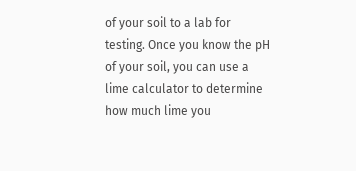of your soil to a lab for testing. Once you know the pH of your soil, you can use a lime calculator to determine how much lime you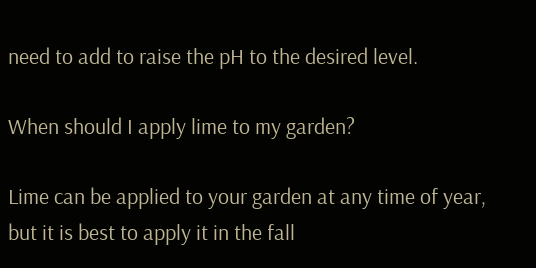need to add to raise the pH to the desired level.

When should I apply lime to my garden?

Lime can be applied to your garden at any time of year, but it is best to apply it in the fall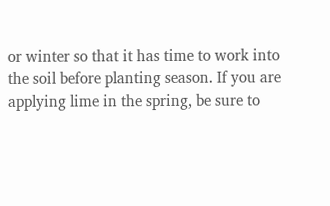or winter so that it has time to work into the soil before planting season. If you are applying lime in the spring, be sure to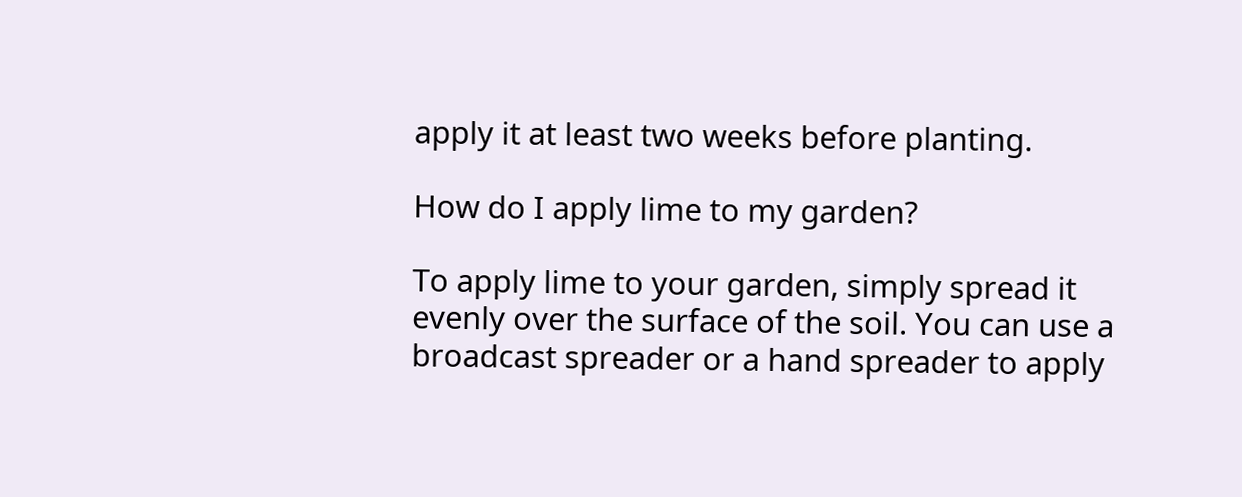apply it at least two weeks before planting.

How do I apply lime to my garden?

To apply lime to your garden, simply spread it evenly over the surface of the soil. You can use a broadcast spreader or a hand spreader to apply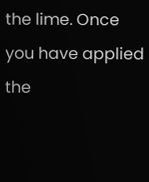the lime. Once you have applied the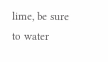lime, be sure to water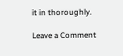it in thoroughly.

Leave a Comment